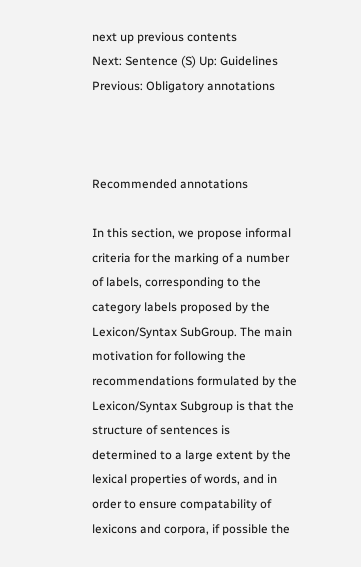next up previous contents
Next: Sentence (S) Up: Guidelines Previous: Obligatory annotations



Recommended annotations

In this section, we propose informal criteria for the marking of a number of labels, corresponding to the category labels proposed by the Lexicon/Syntax SubGroup. The main motivation for following the recommendations formulated by the Lexicon/Syntax Subgroup is that the structure of sentences is determined to a large extent by the lexical properties of words, and in order to ensure compatability of lexicons and corpora, if possible the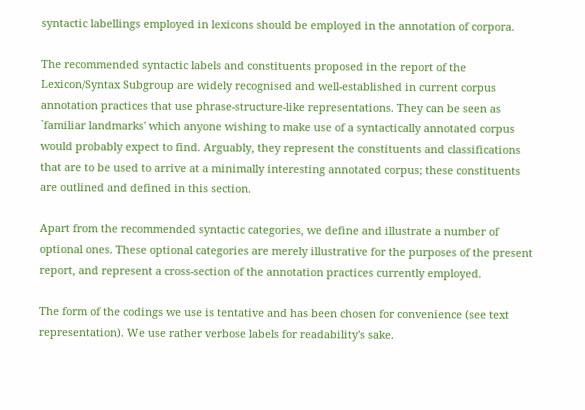syntactic labellings employed in lexicons should be employed in the annotation of corpora.

The recommended syntactic labels and constituents proposed in the report of the Lexicon/Syntax Subgroup are widely recognised and well-established in current corpus annotation practices that use phrase-structure-like representations. They can be seen as `familiar landmarks' which anyone wishing to make use of a syntactically annotated corpus would probably expect to find. Arguably, they represent the constituents and classifications that are to be used to arrive at a minimally interesting annotated corpus; these constituents are outlined and defined in this section.

Apart from the recommended syntactic categories, we define and illustrate a number of optional ones. These optional categories are merely illustrative for the purposes of the present report, and represent a cross-section of the annotation practices currently employed.

The form of the codings we use is tentative and has been chosen for convenience (see text representation). We use rather verbose labels for readability's sake.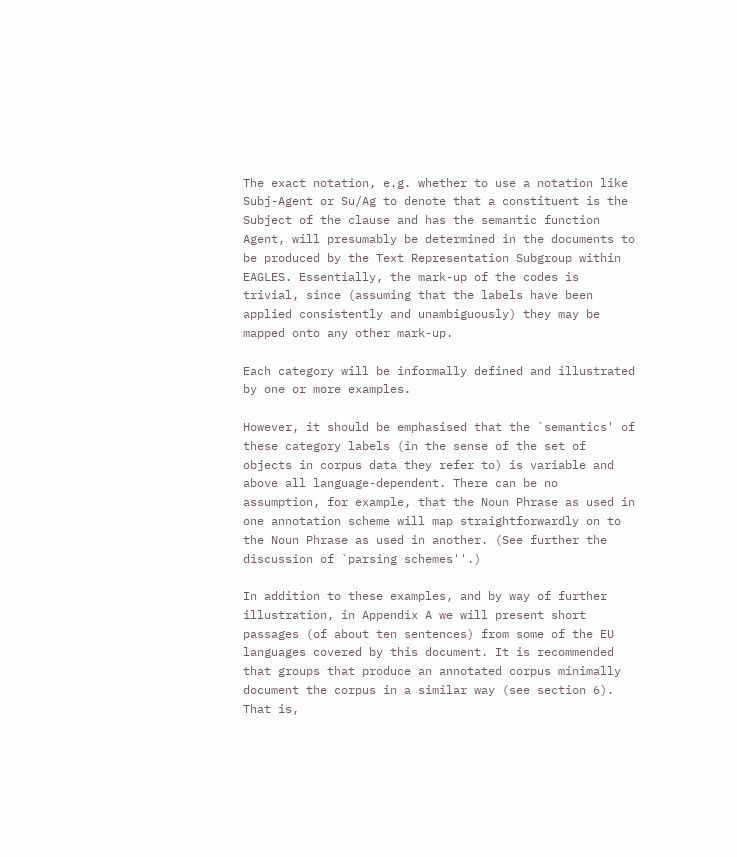The exact notation, e.g. whether to use a notation like Subj-Agent or Su/Ag to denote that a constituent is the Subject of the clause and has the semantic function Agent, will presumably be determined in the documents to be produced by the Text Representation Subgroup within EAGLES. Essentially, the mark-up of the codes is trivial, since (assuming that the labels have been applied consistently and unambiguously) they may be mapped onto any other mark-up.

Each category will be informally defined and illustrated by one or more examples.

However, it should be emphasised that the `semantics' of these category labels (in the sense of the set of objects in corpus data they refer to) is variable and above all language-dependent. There can be no assumption, for example, that the Noun Phrase as used in one annotation scheme will map straightforwardly on to the Noun Phrase as used in another. (See further the discussion of `parsing schemes''.)

In addition to these examples, and by way of further illustration, in Appendix A we will present short passages (of about ten sentences) from some of the EU languages covered by this document. It is recommended that groups that produce an annotated corpus minimally document the corpus in a similar way (see section 6). That is,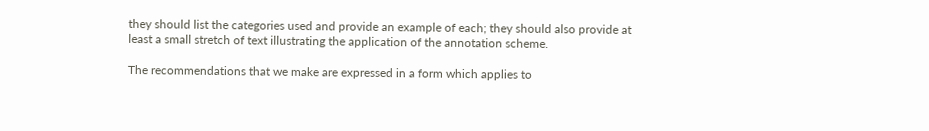they should list the categories used and provide an example of each; they should also provide at least a small stretch of text illustrating the application of the annotation scheme.

The recommendations that we make are expressed in a form which applies to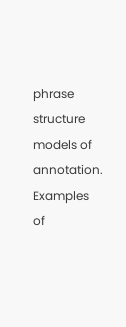phrase structure models of annotation. Examples of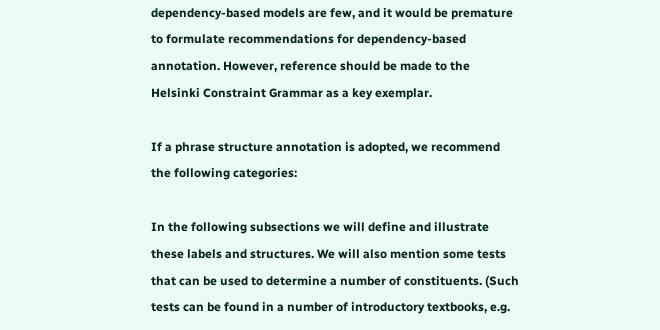dependency-based models are few, and it would be premature to formulate recommendations for dependency-based annotation. However, reference should be made to the Helsinki Constraint Grammar as a key exemplar.

If a phrase structure annotation is adopted, we recommend the following categories:

In the following subsections we will define and illustrate these labels and structures. We will also mention some tests that can be used to determine a number of constituents. (Such tests can be found in a number of introductory textbooks, e.g.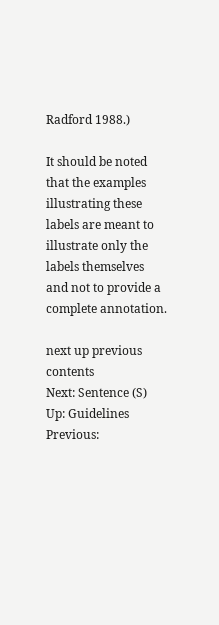Radford 1988.)

It should be noted that the examples illustrating these labels are meant to illustrate only the labels themselves and not to provide a complete annotation.

next up previous contents
Next: Sentence (S) Up: Guidelines Previous: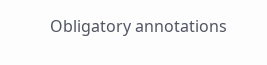Obligatory annotations